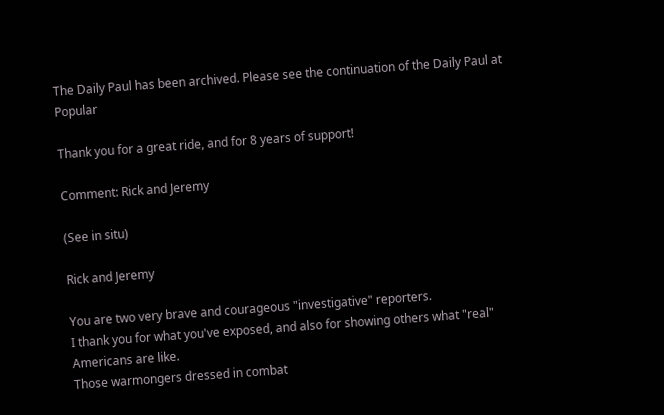The Daily Paul has been archived. Please see the continuation of the Daily Paul at Popular

Thank you for a great ride, and for 8 years of support!

Comment: Rick and Jeremy

(See in situ)

Rick and Jeremy

You are two very brave and courageous "investigative" reporters.
I thank you for what you've exposed, and also for showing others what "real" Americans are like.
Those warmongers dressed in combat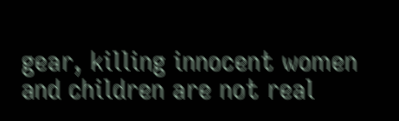gear, killing innocent women and children are not real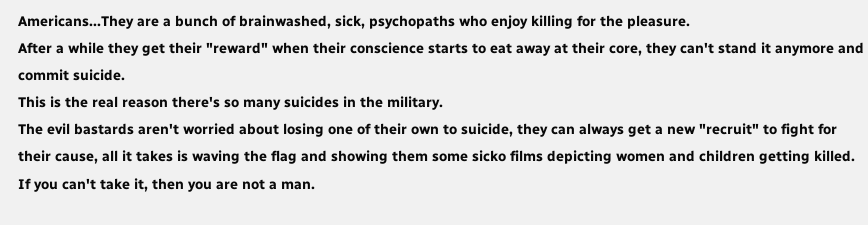Americans...They are a bunch of brainwashed, sick, psychopaths who enjoy killing for the pleasure.
After a while they get their "reward" when their conscience starts to eat away at their core, they can't stand it anymore and commit suicide.
This is the real reason there's so many suicides in the military.
The evil bastards aren't worried about losing one of their own to suicide, they can always get a new "recruit" to fight for their cause, all it takes is waving the flag and showing them some sicko films depicting women and children getting killed. If you can't take it, then you are not a man.